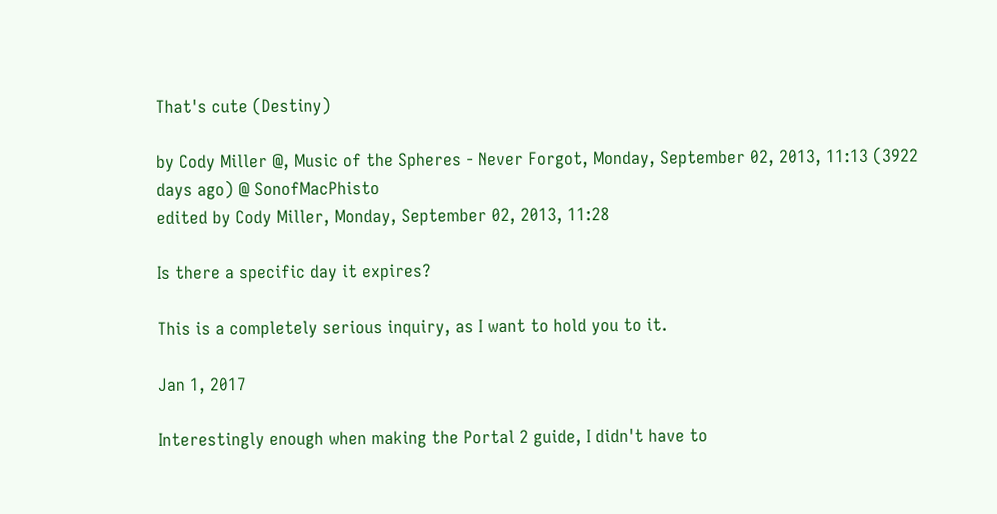That's cute (Destiny)

by Cody Miller @, Music of the Spheres - Never Forgot, Monday, September 02, 2013, 11:13 (3922 days ago) @ SonofMacPhisto
edited by Cody Miller, Monday, September 02, 2013, 11:28

Is there a specific day it expires?

This is a completely serious inquiry, as I want to hold you to it.

Jan 1, 2017

Interestingly enough when making the Portal 2 guide, I didn't have to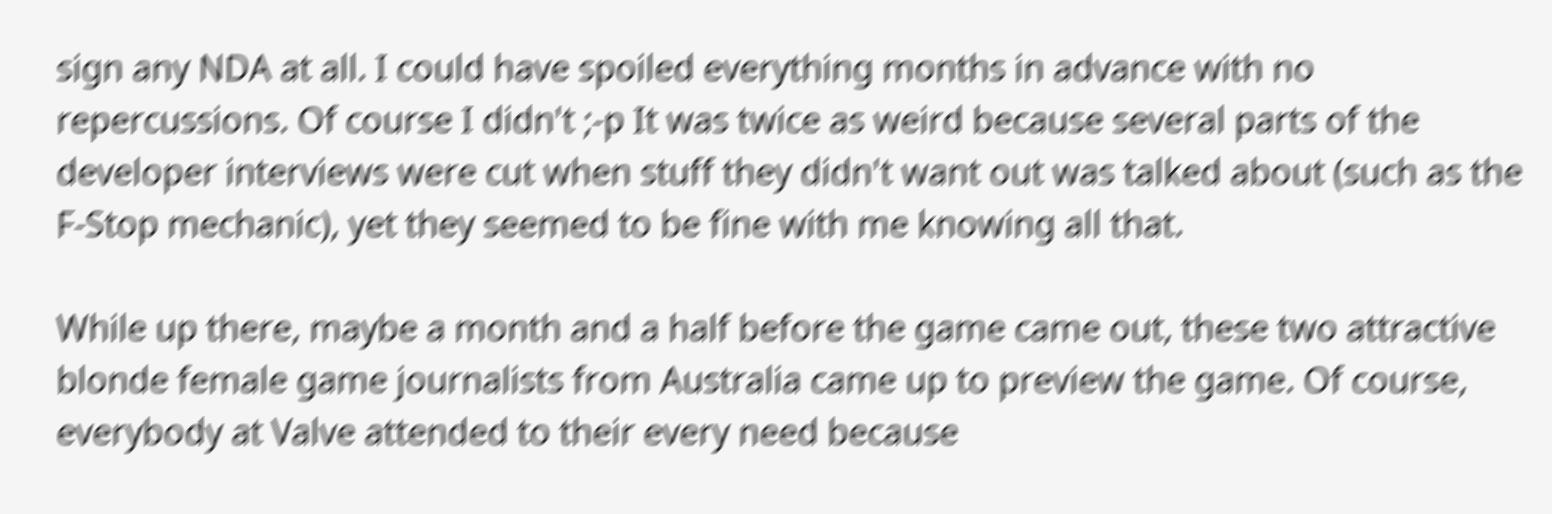sign any NDA at all. I could have spoiled everything months in advance with no repercussions. Of course I didn't ;-p It was twice as weird because several parts of the developer interviews were cut when stuff they didn't want out was talked about (such as the F-Stop mechanic), yet they seemed to be fine with me knowing all that.

While up there, maybe a month and a half before the game came out, these two attractive blonde female game journalists from Australia came up to preview the game. Of course, everybody at Valve attended to their every need because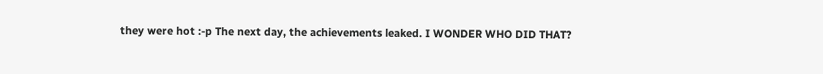they were hot :-p The next day, the achievements leaked. I WONDER WHO DID THAT?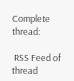Complete thread:

 RSS Feed of thread